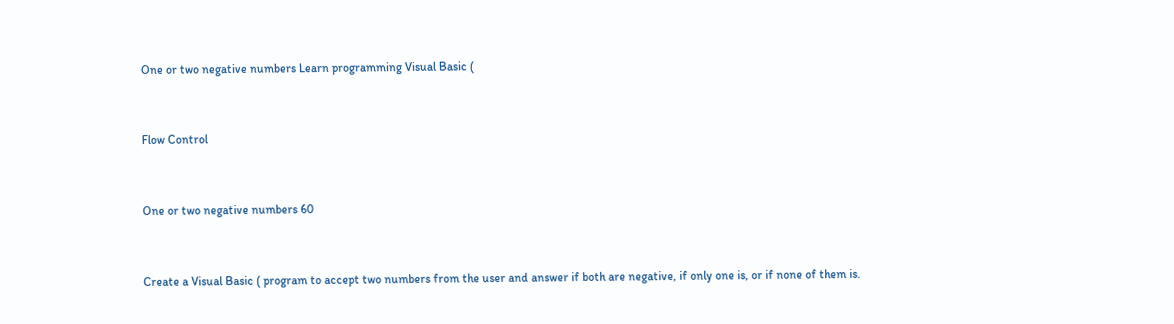One or two negative numbers Learn programming Visual Basic (


Flow Control


One or two negative numbers 60


Create a Visual Basic ( program to accept two numbers from the user and answer if both are negative, if only one is, or if none of them is.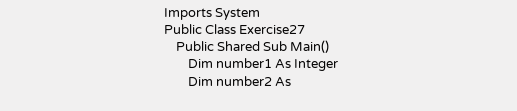Imports System
Public Class Exercise27
    Public Shared Sub Main()
        Dim number1 As Integer
        Dim number2 As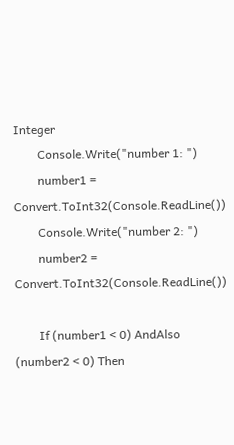Integer
        Console.Write("number 1: ")
        number1 = Convert.ToInt32(Console.ReadLine())
        Console.Write("number 2: ")
        number2 = Convert.ToInt32(Console.ReadLine())

        If (number1 < 0) AndAlso (number2 < 0) Then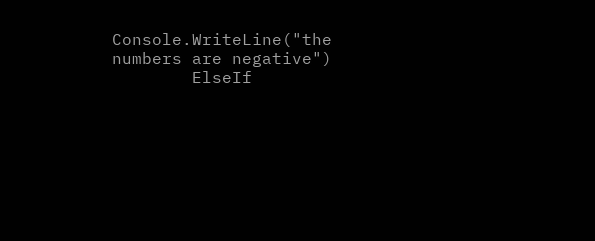Console.WriteLine("the numbers are negative")
        ElseIf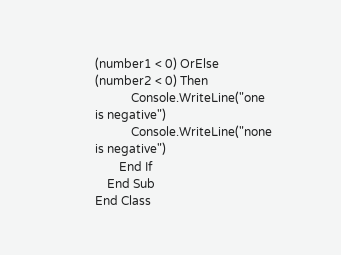(number1 < 0) OrElse (number2 < 0) Then
            Console.WriteLine("one is negative")
            Console.WriteLine("none is negative")
        End If
    End Sub
End Class